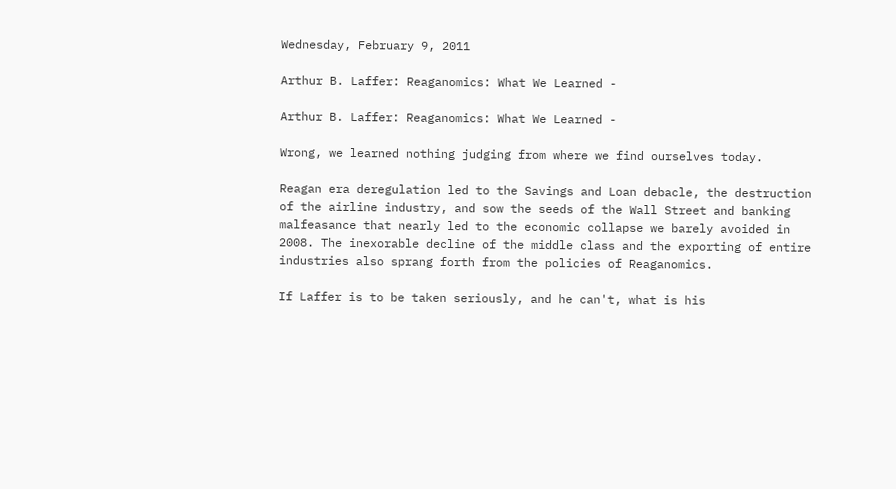Wednesday, February 9, 2011

Arthur B. Laffer: Reaganomics: What We Learned -

Arthur B. Laffer: Reaganomics: What We Learned -

Wrong, we learned nothing judging from where we find ourselves today.

Reagan era deregulation led to the Savings and Loan debacle, the destruction of the airline industry, and sow the seeds of the Wall Street and banking malfeasance that nearly led to the economic collapse we barely avoided in 2008. The inexorable decline of the middle class and the exporting of entire industries also sprang forth from the policies of Reaganomics.

If Laffer is to be taken seriously, and he can't, what is his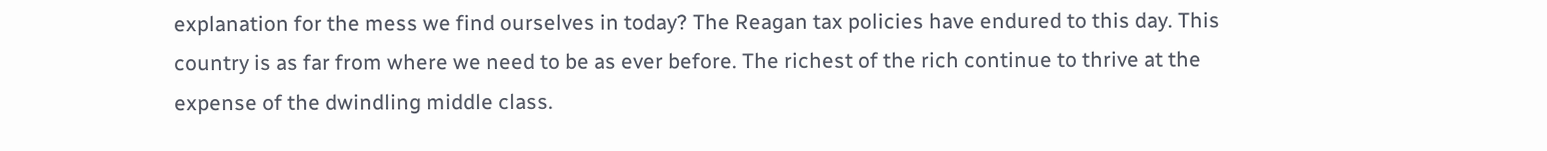explanation for the mess we find ourselves in today? The Reagan tax policies have endured to this day. This country is as far from where we need to be as ever before. The richest of the rich continue to thrive at the expense of the dwindling middle class.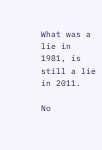What was a lie in 1981, is still a lie in 2011.

No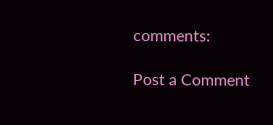comments:

Post a Comment